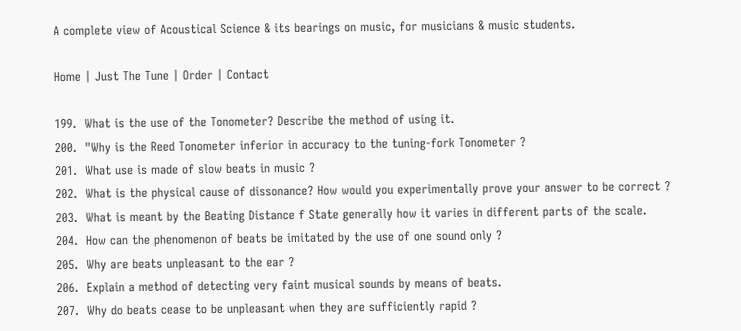A complete view of Acoustical Science & its bearings on music, for musicians & music students.

Home | Just The Tune | Order | Contact

199.  What is the use of the Tonometer? Describe the method of using it.
200.  "Why is the Reed Tonometer inferior in accuracy to the tuning-fork Tonometer ?
201.  What use is made of slow beats in music ?
202.  What is the physical cause of dissonance? How would you experimentally prove your answer to be correct ?
203.  What is meant by the Beating Distance f State generally how it varies in different parts of the scale.
204.  How can the phenomenon of beats be imitated by the use of one sound only ?
205.  Why are beats unpleasant to the ear ?
206.  Explain a method of detecting very faint musical sounds by means of beats.
207.  Why do beats cease to be unpleasant when they are sufficiently rapid ?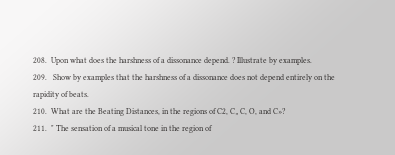208.  Upon what does the harshness of a dissonance depend. ? Illustrate by examples.
209.   Show by examples that the harshness of a dissonance does not depend entirely on the rapidity of beats.
210.  What are the Beating Distances, in the regions of C2, C„ C, O, and C»?
211.  " The sensation of a musical tone in the region of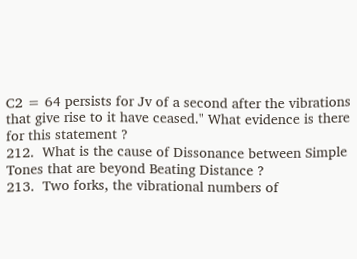C2 = 64 persists for Jv of a second after the vibrations that give rise to it have ceased." What evidence is there for this statement ?
212.  What is the cause of Dissonance between Simple Tones that are beyond Beating Distance ?
213.  Two forks, the vibrational numbers of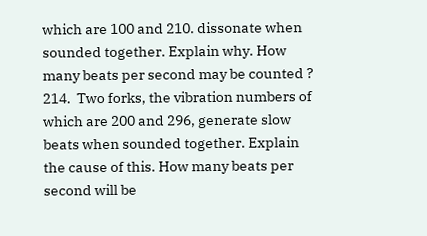which are 100 and 210. dissonate when sounded together. Explain why. How many beats per second may be counted ?
214.  Two forks, the vibration numbers of which are 200 and 296, generate slow beats when sounded together. Explain the cause of this. How many beats per second will be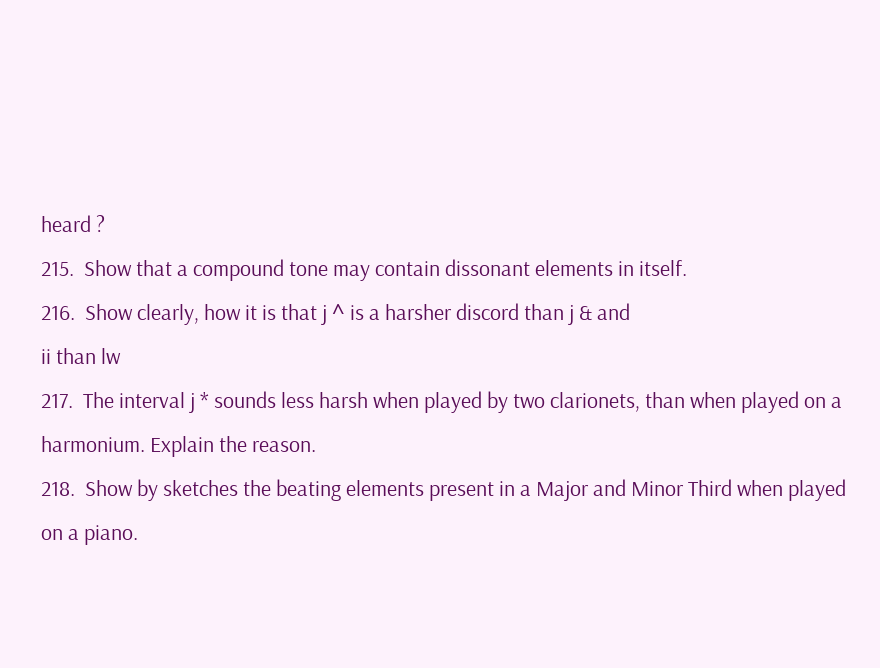heard ?
215.  Show that a compound tone may contain dissonant elements in itself.
216.  Show clearly, how it is that j ^ is a harsher discord than j & and
ii than lw
217.  The interval j * sounds less harsh when played by two clarionets, than when played on a harmonium. Explain the reason.
218.  Show by sketches the beating elements present in a Major and Minor Third when played on a piano.